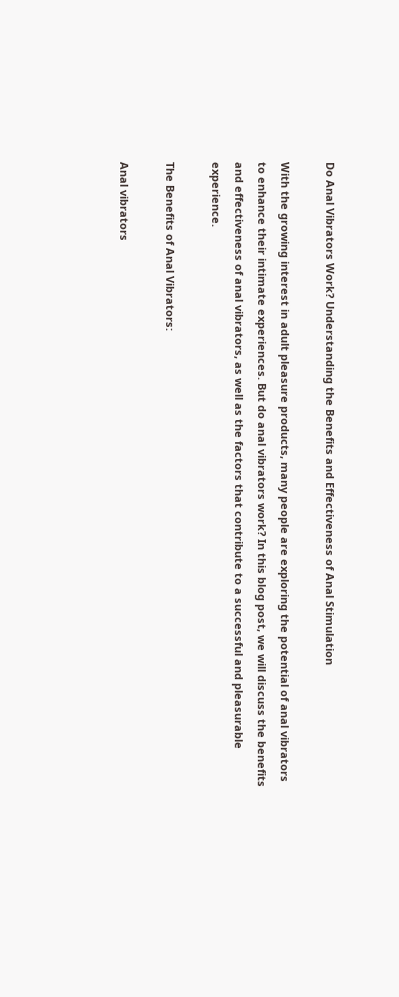Do Anal Vibrators Work? Understanding the Benefits and Effectiveness of Anal Stimulation

With the growing interest in adult pleasure products, many people are exploring the potential of anal vibrators to enhance their intimate experiences. But do anal vibrators work? In this blog post, we will discuss the benefits and effectiveness of anal vibrators, as well as the factors that contribute to a successful and pleasurable experience.

The Benefits of Anal Vibrators:

Anal vibrators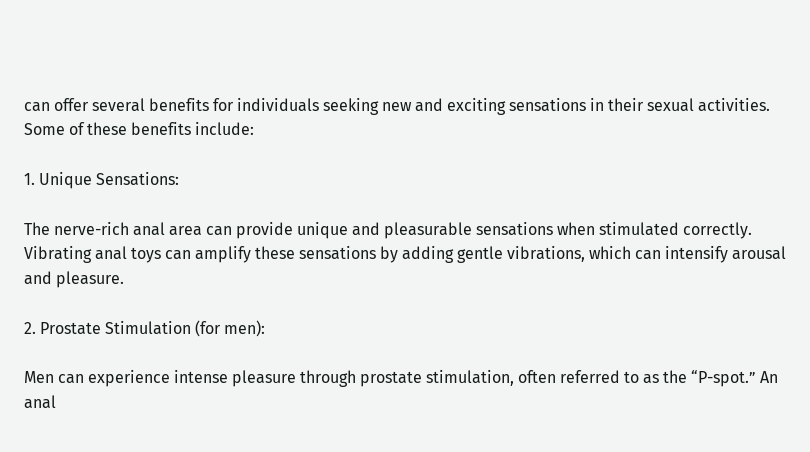can offer several benefits for individuals seeking new and exciting sensations in their sexual activities. Some of these benefits include:

1. Unique Sensations:

The nerve-rich anal area can provide unique and pleasurable sensations when stimulated correctly. Vibrating anal toys can amplify these sensations by adding gentle vibrations, which can intensify arousal and pleasure.

2. Prostate Stimulation (for men):

Men can experience intense pleasure through prostate stimulation, often referred to as the “P-spot.” An anal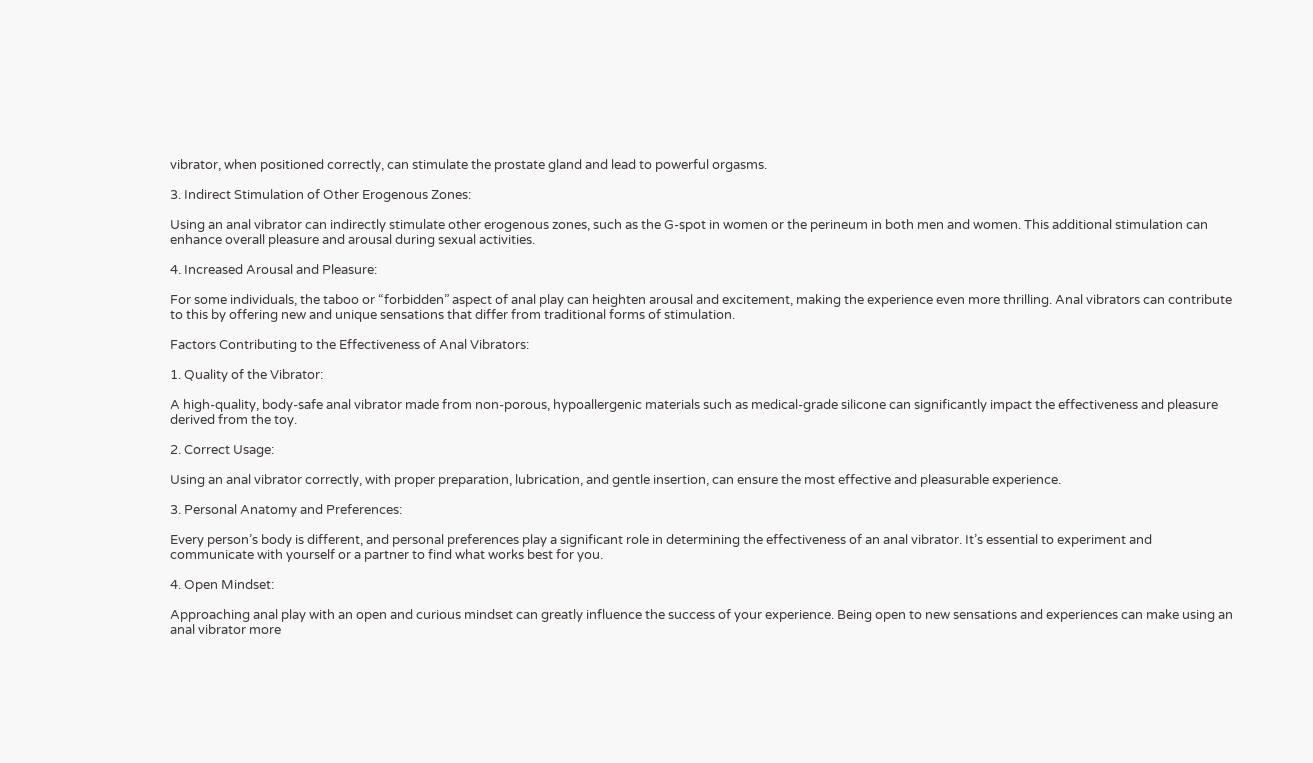vibrator, when positioned correctly, can stimulate the prostate gland and lead to powerful orgasms.

3. Indirect Stimulation of Other Erogenous Zones:

Using an anal vibrator can indirectly stimulate other erogenous zones, such as the G-spot in women or the perineum in both men and women. This additional stimulation can enhance overall pleasure and arousal during sexual activities.

4. Increased Arousal and Pleasure:

For some individuals, the taboo or “forbidden” aspect of anal play can heighten arousal and excitement, making the experience even more thrilling. Anal vibrators can contribute to this by offering new and unique sensations that differ from traditional forms of stimulation.

Factors Contributing to the Effectiveness of Anal Vibrators:

1. Quality of the Vibrator:

A high-quality, body-safe anal vibrator made from non-porous, hypoallergenic materials such as medical-grade silicone can significantly impact the effectiveness and pleasure derived from the toy.

2. Correct Usage:

Using an anal vibrator correctly, with proper preparation, lubrication, and gentle insertion, can ensure the most effective and pleasurable experience.

3. Personal Anatomy and Preferences:

Every person’s body is different, and personal preferences play a significant role in determining the effectiveness of an anal vibrator. It’s essential to experiment and communicate with yourself or a partner to find what works best for you.

4. Open Mindset:

Approaching anal play with an open and curious mindset can greatly influence the success of your experience. Being open to new sensations and experiences can make using an anal vibrator more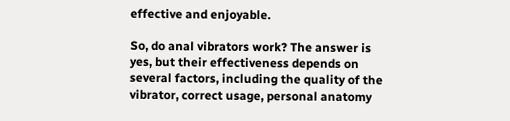effective and enjoyable.

So, do anal vibrators work? The answer is yes, but their effectiveness depends on several factors, including the quality of the vibrator, correct usage, personal anatomy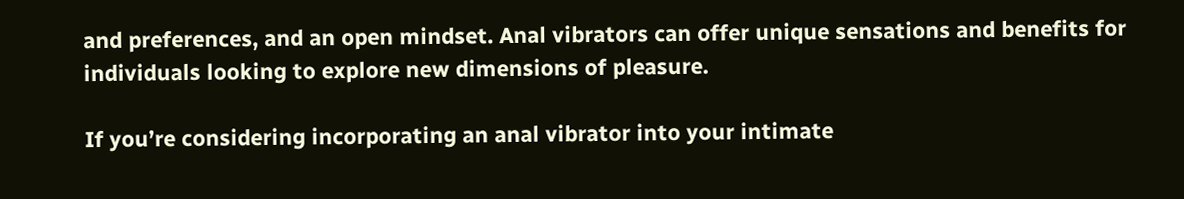and preferences, and an open mindset. Anal vibrators can offer unique sensations and benefits for individuals looking to explore new dimensions of pleasure.

If you’re considering incorporating an anal vibrator into your intimate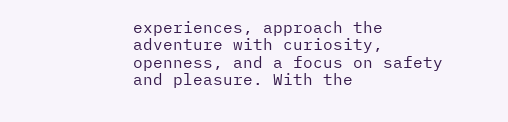experiences, approach the adventure with curiosity, openness, and a focus on safety and pleasure. With the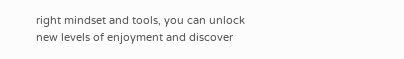right mindset and tools, you can unlock new levels of enjoyment and discover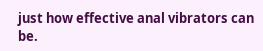just how effective anal vibrators can be.